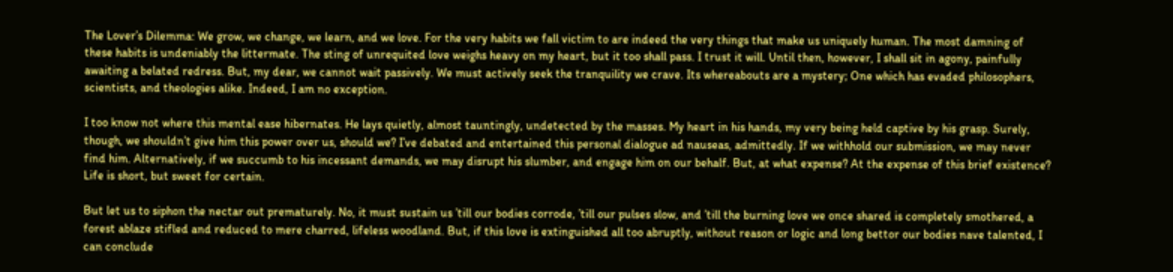The Lover’s Dilemma: We grow, we change, we learn, and we love. For the very habits we fall victim to are indeed the very things that make us uniquely human. The most damning of these habits is undeniably the littermate. The sting of unrequited love weighs heavy on my heart, but it too shall pass. I trust it will. Until then, however, I shall sit in agony, painfully awaiting a belated redress. But, my dear, we cannot wait passively. We must actively seek the tranquility we crave. Its whereabouts are a mystery; One which has evaded philosophers, scientists, and theologies alike. Indeed, I am no exception.

I too know not where this mental ease hibernates. He lays quietly, almost tauntingly, undetected by the masses. My heart in his hands, my very being held captive by his grasp. Surely, though, we shouldn’t give him this power over us, should we? I’ve debated and entertained this personal dialogue ad nauseas, admittedly. If we withhold our submission, we may never find him. Alternatively, if we succumb to his incessant demands, we may disrupt his slumber, and engage him on our behalf. But, at what expense? At the expense of this brief existence? Life is short, but sweet for certain.

But let us to siphon the nectar out prematurely. No, it must sustain us ’till our bodies corrode, ’till our pulses slow, and ’till the burning love we once shared is completely smothered, a forest ablaze stifled and reduced to mere charred, lifeless woodland. But, if this love is extinguished all too abruptly, without reason or logic and long bettor our bodies nave talented, I can conclude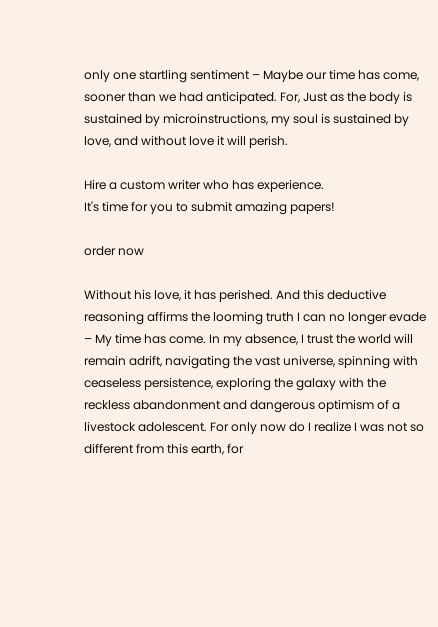only one startling sentiment – Maybe our time has come, sooner than we had anticipated. For, Just as the body is sustained by microinstructions, my soul is sustained by love, and without love it will perish.

Hire a custom writer who has experience.
It's time for you to submit amazing papers!

order now

Without his love, it has perished. And this deductive reasoning affirms the looming truth I can no longer evade – My time has come. In my absence, I trust the world will remain adrift, navigating the vast universe, spinning with ceaseless persistence, exploring the galaxy with the reckless abandonment and dangerous optimism of a livestock adolescent. For only now do I realize I was not so different from this earth, for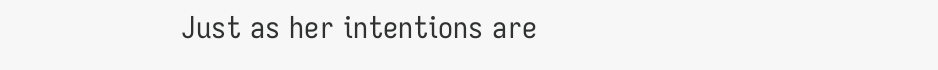Just as her intentions are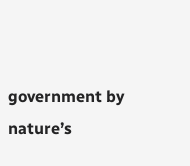government by nature’s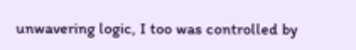unwavering logic, I too was controlled by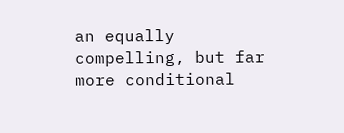an equally compelling, but far more conditional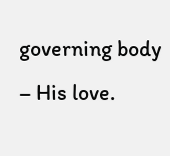governing body – His love.